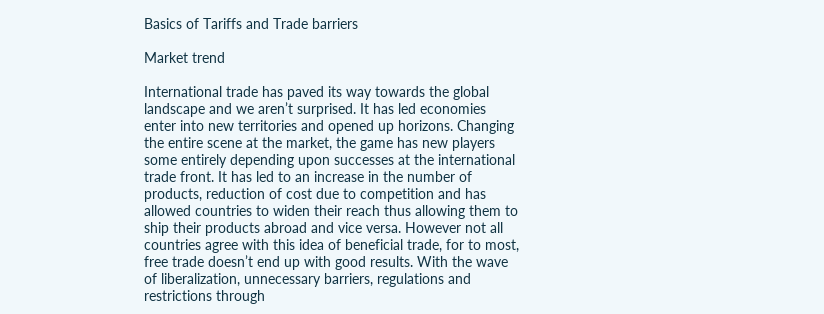Basics of Tariffs and Trade barriers

Market trend

International trade has paved its way towards the global landscape and we aren’t surprised. It has led economies enter into new territories and opened up horizons. Changing the entire scene at the market, the game has new players some entirely depending upon successes at the international trade front. It has led to an increase in the number of products, reduction of cost due to competition and has allowed countries to widen their reach thus allowing them to ship their products abroad and vice versa. However not all countries agree with this idea of beneficial trade, for to most, free trade doesn’t end up with good results. With the wave of liberalization, unnecessary barriers, regulations and restrictions through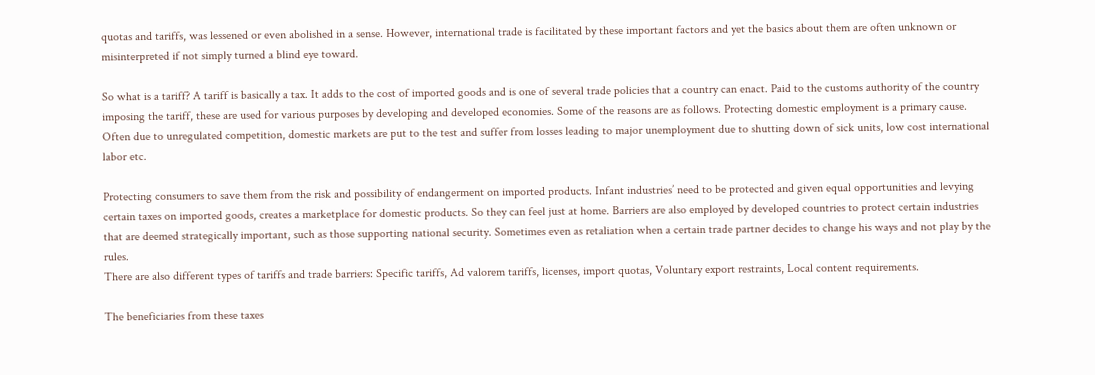quotas and tariffs, was lessened or even abolished in a sense. However, international trade is facilitated by these important factors and yet the basics about them are often unknown or misinterpreted if not simply turned a blind eye toward.

So what is a tariff? A tariff is basically a tax. It adds to the cost of imported goods and is one of several trade policies that a country can enact. Paid to the customs authority of the country imposing the tariff, these are used for various purposes by developing and developed economies. Some of the reasons are as follows. Protecting domestic employment is a primary cause. Often due to unregulated competition, domestic markets are put to the test and suffer from losses leading to major unemployment due to shutting down of sick units, low cost international labor etc.

Protecting consumers to save them from the risk and possibility of endangerment on imported products. Infant industries’ need to be protected and given equal opportunities and levying certain taxes on imported goods, creates a marketplace for domestic products. So they can feel just at home. Barriers are also employed by developed countries to protect certain industries that are deemed strategically important, such as those supporting national security. Sometimes even as retaliation when a certain trade partner decides to change his ways and not play by the rules.
There are also different types of tariffs and trade barriers: Specific tariffs, Ad valorem tariffs, licenses, import quotas, Voluntary export restraints, Local content requirements.

The beneficiaries from these taxes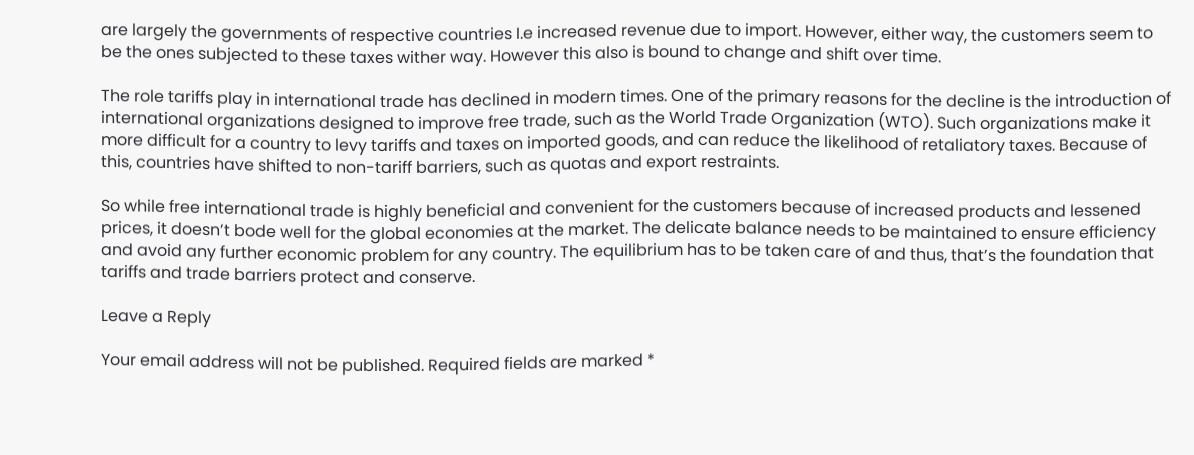are largely the governments of respective countries I.e increased revenue due to import. However, either way, the customers seem to be the ones subjected to these taxes wither way. However this also is bound to change and shift over time.

The role tariffs play in international trade has declined in modern times. One of the primary reasons for the decline is the introduction of international organizations designed to improve free trade, such as the World Trade Organization (WTO). Such organizations make it more difficult for a country to levy tariffs and taxes on imported goods, and can reduce the likelihood of retaliatory taxes. Because of this, countries have shifted to non-tariff barriers, such as quotas and export restraints.

So while free international trade is highly beneficial and convenient for the customers because of increased products and lessened prices, it doesn’t bode well for the global economies at the market. The delicate balance needs to be maintained to ensure efficiency and avoid any further economic problem for any country. The equilibrium has to be taken care of and thus, that’s the foundation that tariffs and trade barriers protect and conserve.

Leave a Reply

Your email address will not be published. Required fields are marked *